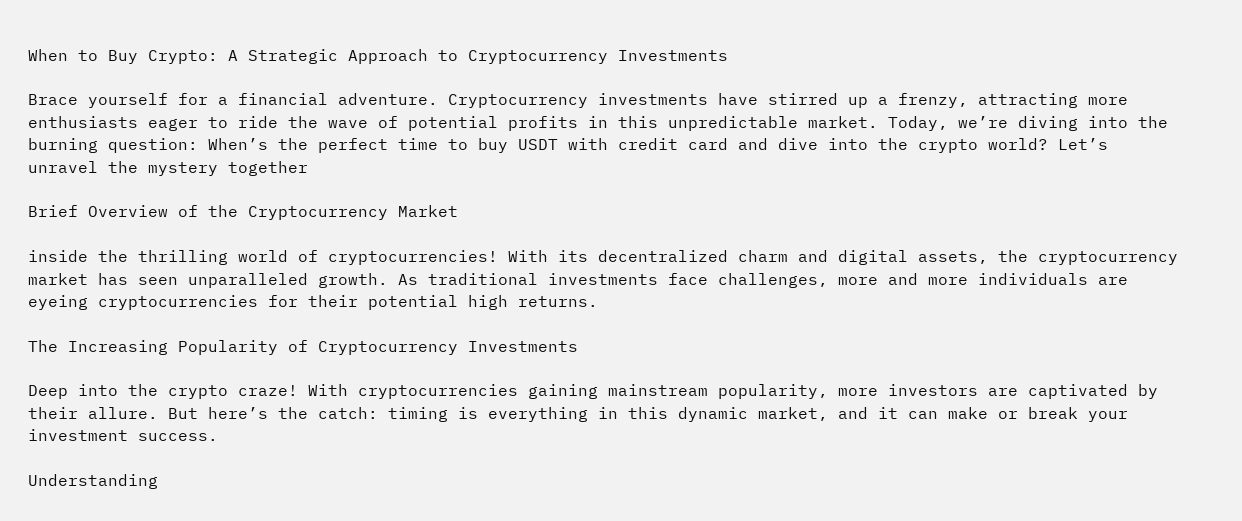When to Buy Crypto: A Strategic Approach to Cryptocurrency Investments

Brace yourself for a financial adventure. Cryptocurrency investments have stirred up a frenzy, attracting more enthusiasts eager to ride the wave of potential profits in this unpredictable market. Today, we’re diving into the burning question: When’s the perfect time to buy USDT with credit card and dive into the crypto world? Let’s unravel the mystery together

Brief Overview of the Cryptocurrency Market

inside the thrilling world of cryptocurrencies! With its decentralized charm and digital assets, the cryptocurrency market has seen unparalleled growth. As traditional investments face challenges, more and more individuals are eyeing cryptocurrencies for their potential high returns.

The Increasing Popularity of Cryptocurrency Investments

Deep into the crypto craze! With cryptocurrencies gaining mainstream popularity, more investors are captivated by their allure. But here’s the catch: timing is everything in this dynamic market, and it can make or break your investment success.

Understanding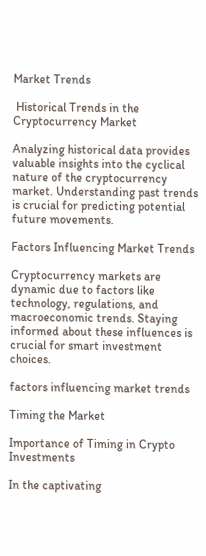Market Trends

 Historical Trends in the Cryptocurrency Market

Analyzing historical data provides valuable insights into the cyclical nature of the cryptocurrency market. Understanding past trends is crucial for predicting potential future movements.

Factors Influencing Market Trends

Cryptocurrency markets are dynamic due to factors like technology, regulations, and macroeconomic trends. Staying informed about these influences is crucial for smart investment choices.

factors influencing market trends

Timing the Market

Importance of Timing in Crypto Investments

In the captivating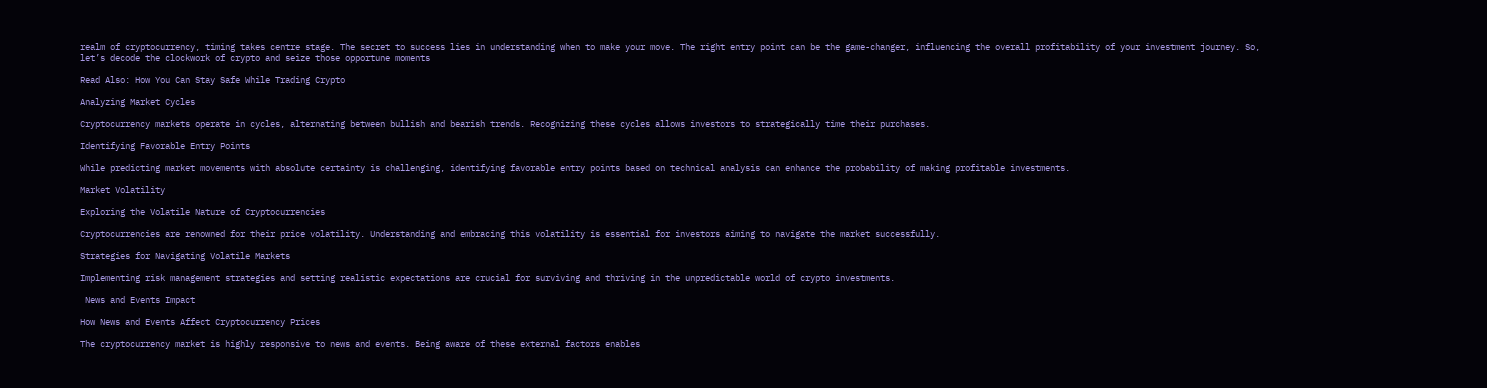realm of cryptocurrency, timing takes centre stage. The secret to success lies in understanding when to make your move. The right entry point can be the game-changer, influencing the overall profitability of your investment journey. So, let’s decode the clockwork of crypto and seize those opportune moments

Read Also: How You Can Stay Safe While Trading Crypto

Analyzing Market Cycles

Cryptocurrency markets operate in cycles, alternating between bullish and bearish trends. Recognizing these cycles allows investors to strategically time their purchases.

Identifying Favorable Entry Points

While predicting market movements with absolute certainty is challenging, identifying favorable entry points based on technical analysis can enhance the probability of making profitable investments.

Market Volatility

Exploring the Volatile Nature of Cryptocurrencies

Cryptocurrencies are renowned for their price volatility. Understanding and embracing this volatility is essential for investors aiming to navigate the market successfully.

Strategies for Navigating Volatile Markets

Implementing risk management strategies and setting realistic expectations are crucial for surviving and thriving in the unpredictable world of crypto investments.

 News and Events Impact

How News and Events Affect Cryptocurrency Prices

The cryptocurrency market is highly responsive to news and events. Being aware of these external factors enables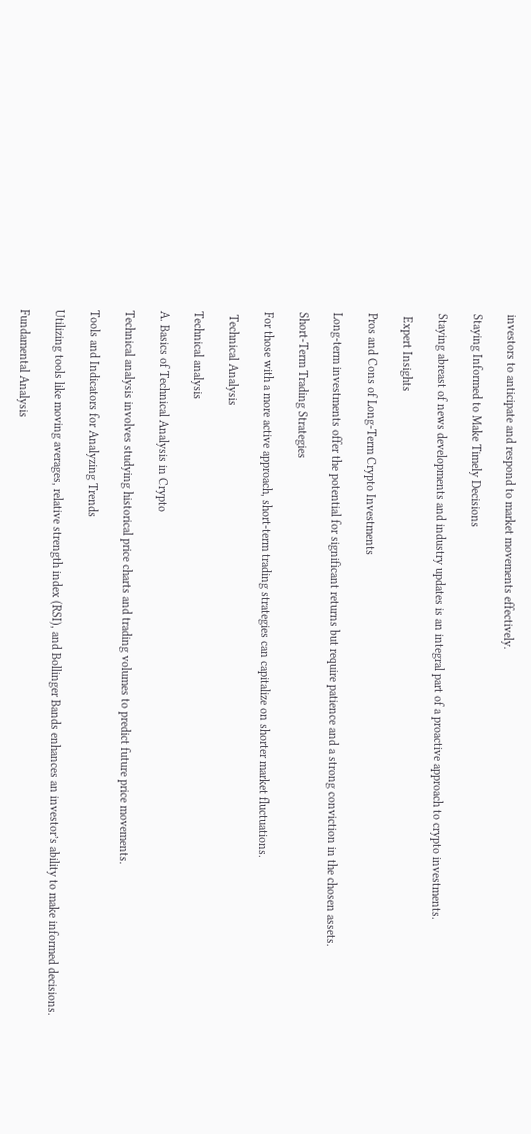investors to anticipate and respond to market movements effectively.

Staying Informed to Make Timely Decisions

Staying abreast of news developments and industry updates is an integral part of a proactive approach to crypto investments.

 Expert Insights

Pros and Cons of Long-Term Crypto Investments

Long-term investments offer the potential for significant returns but require patience and a strong conviction in the chosen assets.

Short-Term Trading Strategies

For those with a more active approach, short-term trading strategies can capitalize on shorter market fluctuations.

 Technical Analysis

Technical analysis

A. Basics of Technical Analysis in Crypto

Technical analysis involves studying historical price charts and trading volumes to predict future price movements.

Tools and Indicators for Analyzing Trends

Utilizing tools like moving averages, relative strength index (RSI), and Bollinger Bands enhances an investor’s ability to make informed decisions.

Fundamental Analysis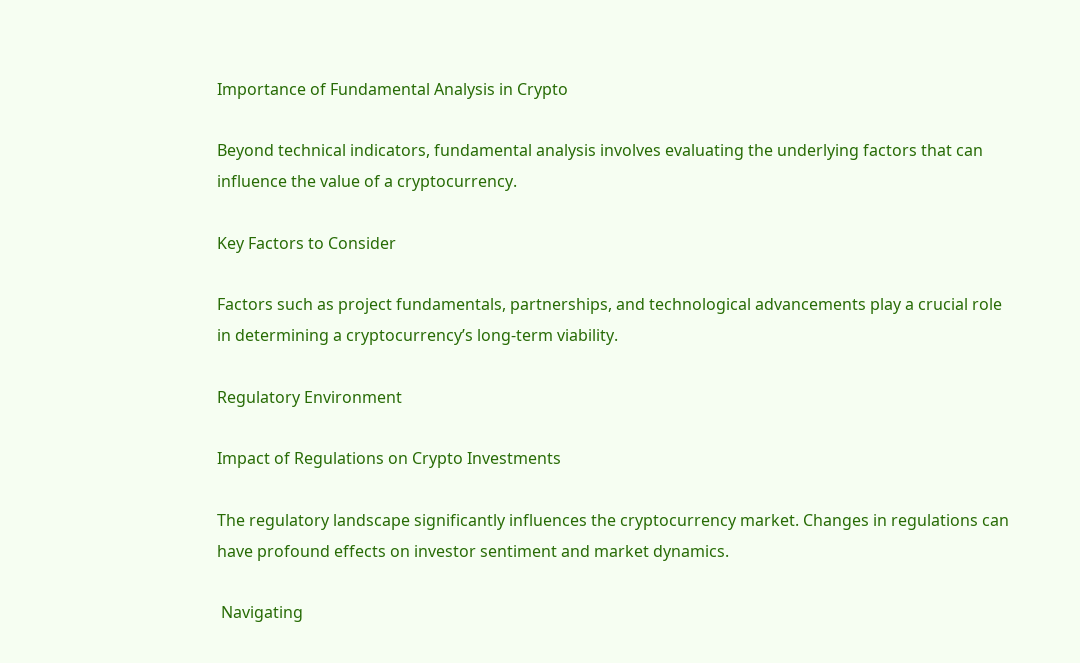Importance of Fundamental Analysis in Crypto

Beyond technical indicators, fundamental analysis involves evaluating the underlying factors that can influence the value of a cryptocurrency.

Key Factors to Consider

Factors such as project fundamentals, partnerships, and technological advancements play a crucial role in determining a cryptocurrency’s long-term viability.

Regulatory Environment

Impact of Regulations on Crypto Investments

The regulatory landscape significantly influences the cryptocurrency market. Changes in regulations can have profound effects on investor sentiment and market dynamics.

 Navigating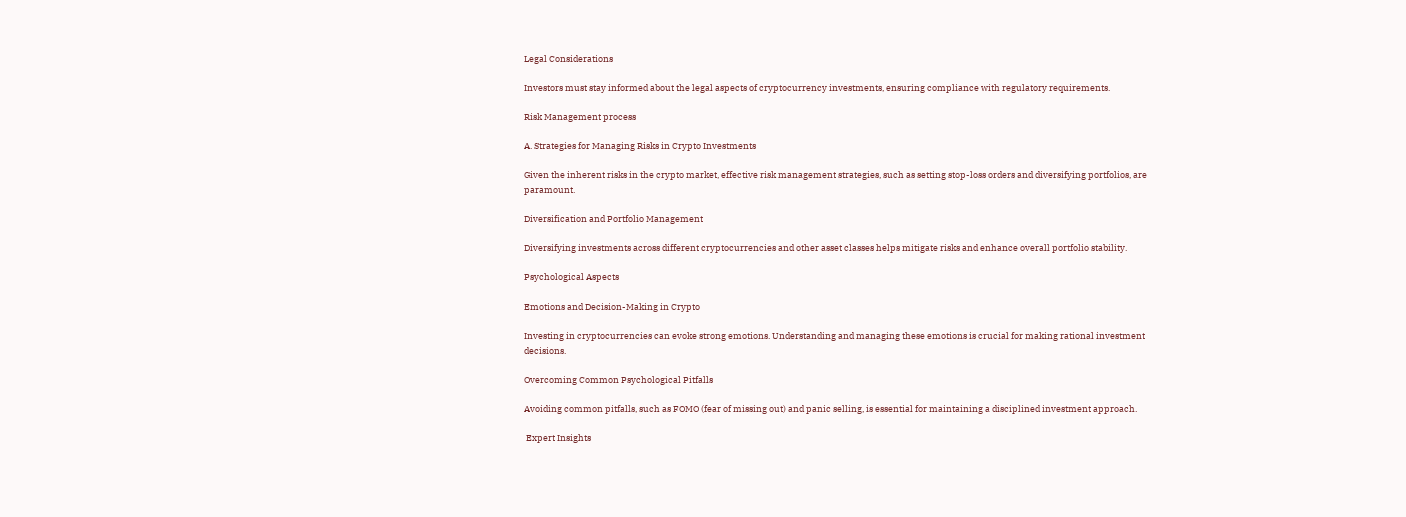Legal Considerations

Investors must stay informed about the legal aspects of cryptocurrency investments, ensuring compliance with regulatory requirements.

Risk Management process

A. Strategies for Managing Risks in Crypto Investments

Given the inherent risks in the crypto market, effective risk management strategies, such as setting stop-loss orders and diversifying portfolios, are paramount.

Diversification and Portfolio Management

Diversifying investments across different cryptocurrencies and other asset classes helps mitigate risks and enhance overall portfolio stability.

Psychological Aspects

Emotions and Decision-Making in Crypto

Investing in cryptocurrencies can evoke strong emotions. Understanding and managing these emotions is crucial for making rational investment decisions.

Overcoming Common Psychological Pitfalls

Avoiding common pitfalls, such as FOMO (fear of missing out) and panic selling, is essential for maintaining a disciplined investment approach.

 Expert Insights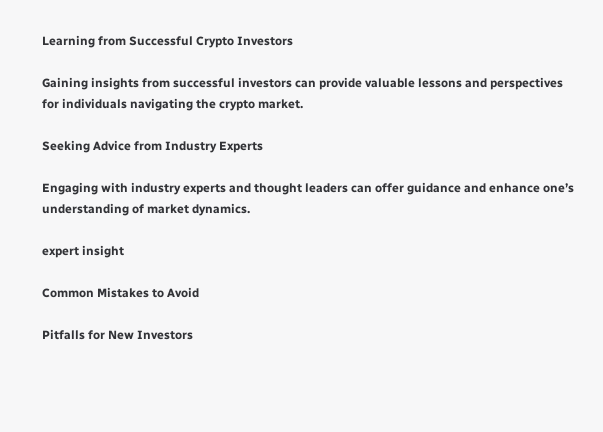Learning from Successful Crypto Investors

Gaining insights from successful investors can provide valuable lessons and perspectives for individuals navigating the crypto market.

Seeking Advice from Industry Experts

Engaging with industry experts and thought leaders can offer guidance and enhance one’s understanding of market dynamics.

expert insight

Common Mistakes to Avoid

Pitfalls for New Investors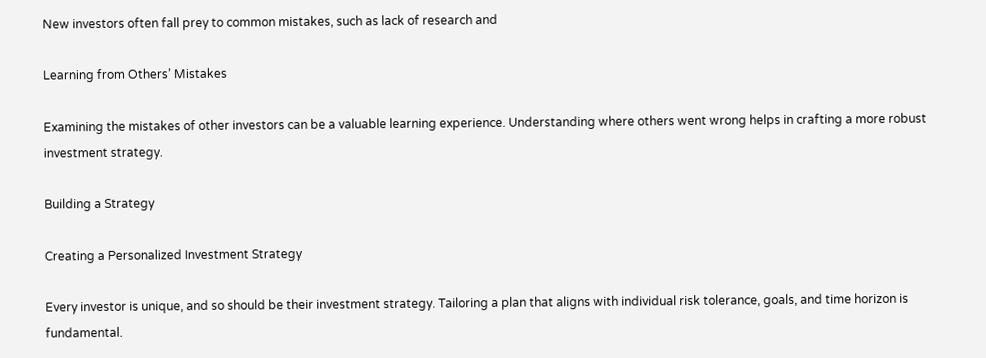New investors often fall prey to common mistakes, such as lack of research and

Learning from Others’ Mistakes

Examining the mistakes of other investors can be a valuable learning experience. Understanding where others went wrong helps in crafting a more robust investment strategy.

Building a Strategy

Creating a Personalized Investment Strategy

Every investor is unique, and so should be their investment strategy. Tailoring a plan that aligns with individual risk tolerance, goals, and time horizon is fundamental.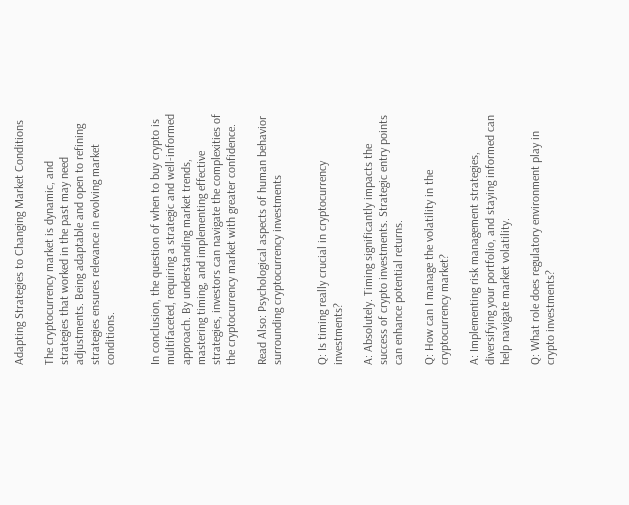Adapting Strategies to Changing Market Conditions

The cryptocurrency market is dynamic, and strategies that worked in the past may need adjustments. Being adaptable and open to refining strategies ensures relevance in evolving market conditions.


In conclusion, the question of when to buy crypto is multifaceted, requiring a strategic and well-informed approach. By understanding market trends, mastering timing, and implementing effective strategies, investors can navigate the complexities of the cryptocurrency market with greater confidence.

Read Also: Psychological aspects of human behavior surrounding cryptocurrency investments


Q: Is timing really crucial in cryptocurrency investments?

A: Absolutely. Timing significantly impacts the success of crypto investments. Strategic entry points can enhance potential returns.

Q: How can I manage the volatility in the cryptocurrency market?

A: Implementing risk management strategies, diversifying your portfolio, and staying informed can help navigate market volatility.

Q: What role does regulatory environment play in crypto investments?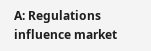A: Regulations influence market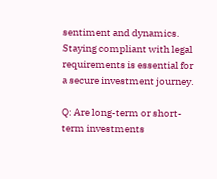sentiment and dynamics. Staying compliant with legal requirements is essential for a secure investment journey.

Q: Are long-term or short-term investments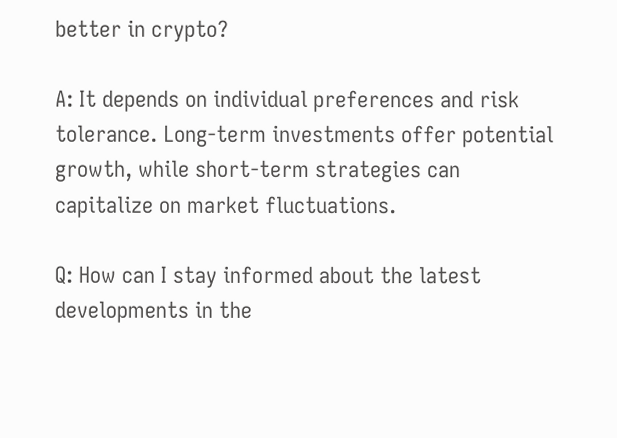better in crypto?

A: It depends on individual preferences and risk tolerance. Long-term investments offer potential growth, while short-term strategies can capitalize on market fluctuations.

Q: How can I stay informed about the latest developments in the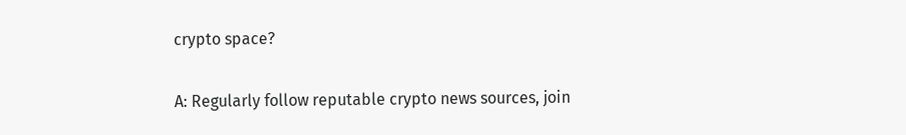crypto space?

A: Regularly follow reputable crypto news sources, join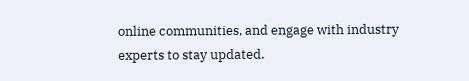online communities, and engage with industry experts to stay updated.